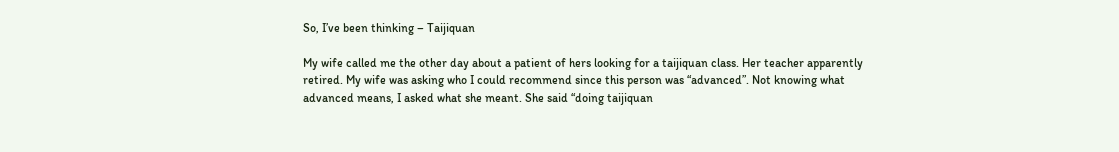So, I’ve been thinking – Taijiquan

My wife called me the other day about a patient of hers looking for a taijiquan class. Her teacher apparently retired. My wife was asking who I could recommend since this person was “advanced”. Not knowing what advanced means, I asked what she meant. She said “doing taijiquan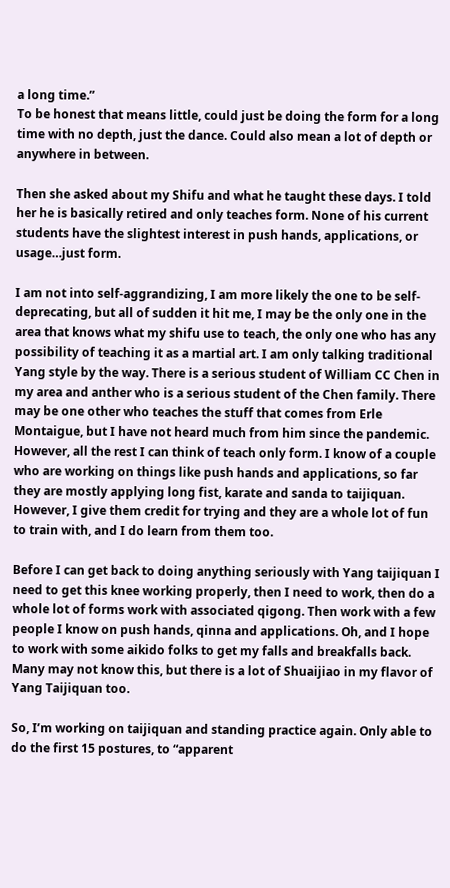a long time.”
To be honest that means little, could just be doing the form for a long time with no depth, just the dance. Could also mean a lot of depth or anywhere in between.

Then she asked about my Shifu and what he taught these days. I told her he is basically retired and only teaches form. None of his current students have the slightest interest in push hands, applications, or usage…just form.

I am not into self-aggrandizing, I am more likely the one to be self-deprecating, but all of sudden it hit me, I may be the only one in the area that knows what my shifu use to teach, the only one who has any possibility of teaching it as a martial art. I am only talking traditional Yang style by the way. There is a serious student of William CC Chen in my area and anther who is a serious student of the Chen family. There may be one other who teaches the stuff that comes from Erle Montaigue, but I have not heard much from him since the pandemic. However, all the rest I can think of teach only form. I know of a couple who are working on things like push hands and applications, so far they are mostly applying long fist, karate and sanda to taijiquan. However, I give them credit for trying and they are a whole lot of fun to train with, and I do learn from them too.

Before I can get back to doing anything seriously with Yang taijiquan I need to get this knee working properly, then I need to work, then do a whole lot of forms work with associated qigong. Then work with a few people I know on push hands, qinna and applications. Oh, and I hope to work with some aikido folks to get my falls and breakfalls back. Many may not know this, but there is a lot of Shuaijiao in my flavor of Yang Taijiquan too.

So, I’m working on taijiquan and standing practice again. Only able to do the first 15 postures, to “apparent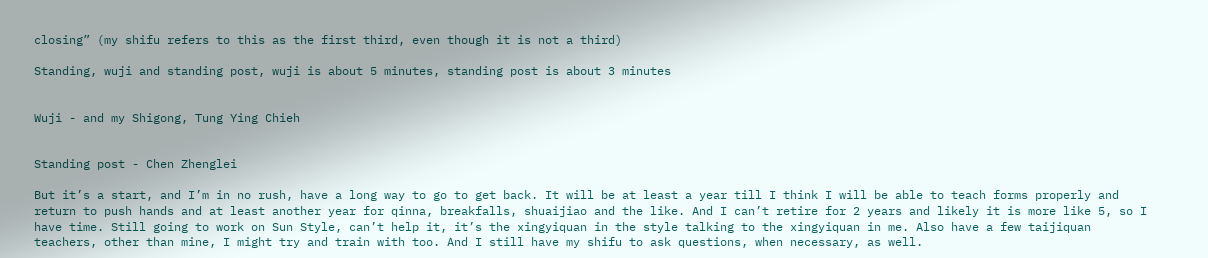closing” (my shifu refers to this as the first third, even though it is not a third)

Standing, wuji and standing post, wuji is about 5 minutes, standing post is about 3 minutes


Wuji - and my Shigong, Tung Ying Chieh


Standing post - Chen Zhenglei

But it’s a start, and I’m in no rush, have a long way to go to get back. It will be at least a year till I think I will be able to teach forms properly and return to push hands and at least another year for qinna, breakfalls, shuaijiao and the like. And I can’t retire for 2 years and likely it is more like 5, so I have time. Still going to work on Sun Style, can’t help it, it’s the xingyiquan in the style talking to the xingyiquan in me. Also have a few taijiquan teachers, other than mine, I might try and train with too. And I still have my shifu to ask questions, when necessary, as well.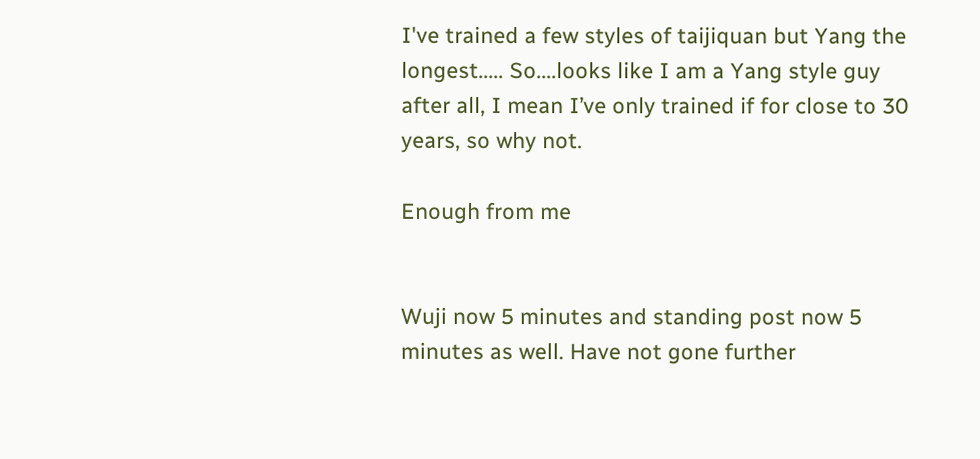I've trained a few styles of taijiquan but Yang the longest..... So....looks like I am a Yang style guy after all, I mean I’ve only trained if for close to 30 years, so why not.

Enough from me


Wuji now 5 minutes and standing post now 5 minutes as well. Have not gone further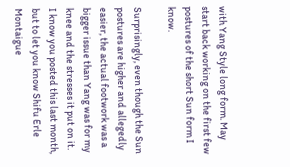with Yang Style long form. May start back working on the first few postures of the short Sun form I know.

Surprisingly, even though the Sun postures are higher and allegedly easier, the actual footwork was a bigger issue than Yang was for my knee and the stresses it put on it.
I know you posted this last month, but to let you know Shifu Erle Montaigue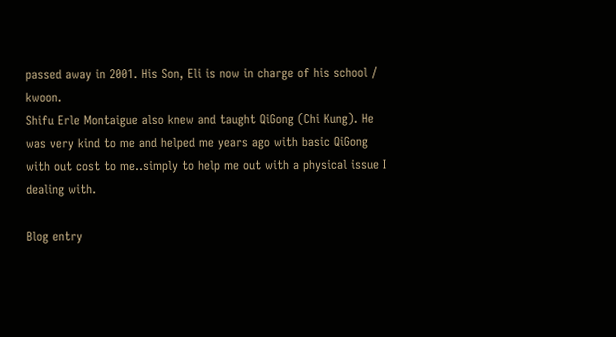passed away in 2001. His Son, Eli is now in charge of his school / kwoon.
Shifu Erle Montaigue also knew and taught QiGong (Chi Kung). He was very kind to me and helped me years ago with basic QiGong with out cost to me..simply to help me out with a physical issue I dealing with.

Blog entry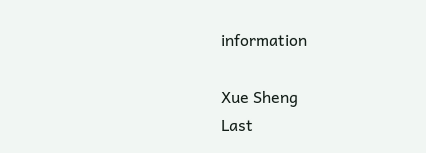information

Xue Sheng
Last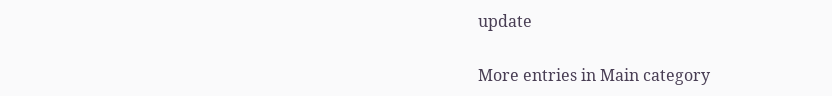update

More entries in Main category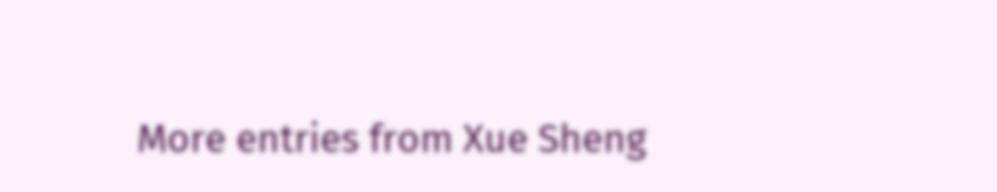More entries from Xue Sheng